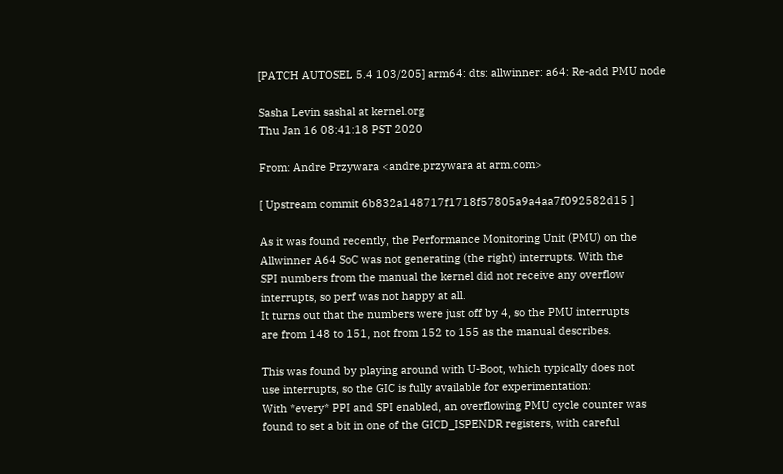[PATCH AUTOSEL 5.4 103/205] arm64: dts: allwinner: a64: Re-add PMU node

Sasha Levin sashal at kernel.org
Thu Jan 16 08:41:18 PST 2020

From: Andre Przywara <andre.przywara at arm.com>

[ Upstream commit 6b832a148717f1718f57805a9a4aa7f092582d15 ]

As it was found recently, the Performance Monitoring Unit (PMU) on the
Allwinner A64 SoC was not generating (the right) interrupts. With the
SPI numbers from the manual the kernel did not receive any overflow
interrupts, so perf was not happy at all.
It turns out that the numbers were just off by 4, so the PMU interrupts
are from 148 to 151, not from 152 to 155 as the manual describes.

This was found by playing around with U-Boot, which typically does not
use interrupts, so the GIC is fully available for experimentation:
With *every* PPI and SPI enabled, an overflowing PMU cycle counter was
found to set a bit in one of the GICD_ISPENDR registers, with careful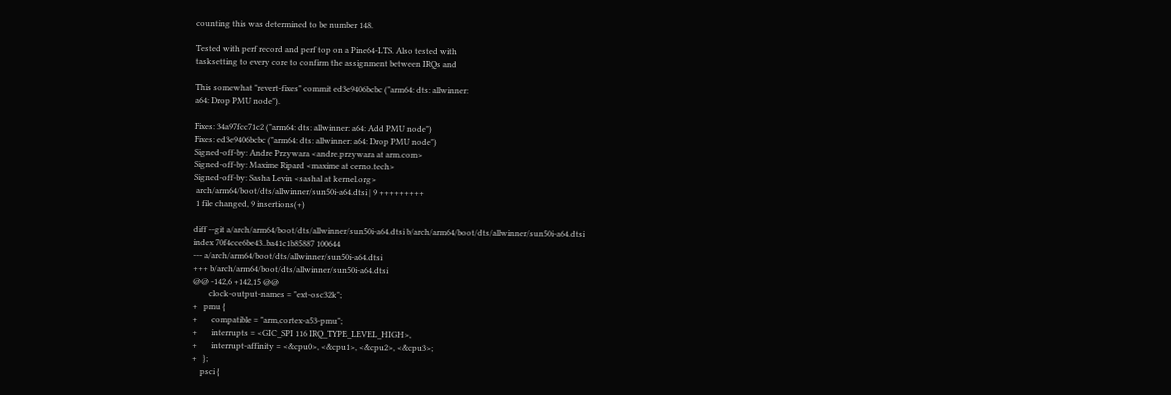counting this was determined to be number 148.

Tested with perf record and perf top on a Pine64-LTS. Also tested with
tasksetting to every core to confirm the assignment between IRQs and

This somewhat "revert-fixes" commit ed3e9406bcbc ("arm64: dts: allwinner:
a64: Drop PMU node").

Fixes: 34a97fcc71c2 ("arm64: dts: allwinner: a64: Add PMU node")
Fixes: ed3e9406bcbc ("arm64: dts: allwinner: a64: Drop PMU node")
Signed-off-by: Andre Przywara <andre.przywara at arm.com>
Signed-off-by: Maxime Ripard <maxime at cerno.tech>
Signed-off-by: Sasha Levin <sashal at kernel.org>
 arch/arm64/boot/dts/allwinner/sun50i-a64.dtsi | 9 +++++++++
 1 file changed, 9 insertions(+)

diff --git a/arch/arm64/boot/dts/allwinner/sun50i-a64.dtsi b/arch/arm64/boot/dts/allwinner/sun50i-a64.dtsi
index 70f4cce6be43..ba41c1b85887 100644
--- a/arch/arm64/boot/dts/allwinner/sun50i-a64.dtsi
+++ b/arch/arm64/boot/dts/allwinner/sun50i-a64.dtsi
@@ -142,6 +142,15 @@
        clock-output-names = "ext-osc32k";
+   pmu {
+       compatible = "arm,cortex-a53-pmu";
+       interrupts = <GIC_SPI 116 IRQ_TYPE_LEVEL_HIGH>,
+       interrupt-affinity = <&cpu0>, <&cpu1>, <&cpu2>, <&cpu3>;
+   };
    psci {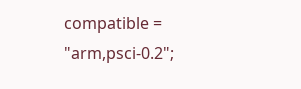compatible = "arm,psci-0.2";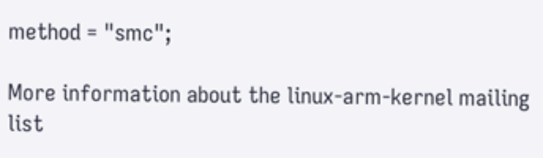method = "smc";

More information about the linux-arm-kernel mailing list